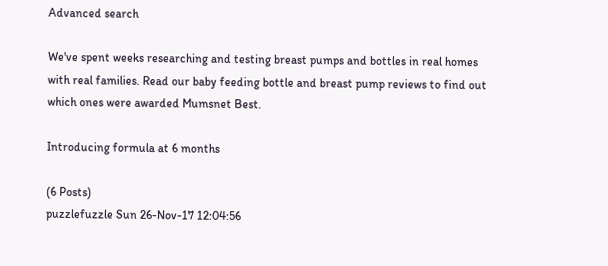Advanced search

We've spent weeks researching and testing breast pumps and bottles in real homes with real families. Read our baby feeding bottle and breast pump reviews to find out which ones were awarded Mumsnet Best.

Introducing formula at 6 months

(6 Posts)
puzzlefuzzle Sun 26-Nov-17 12:04:56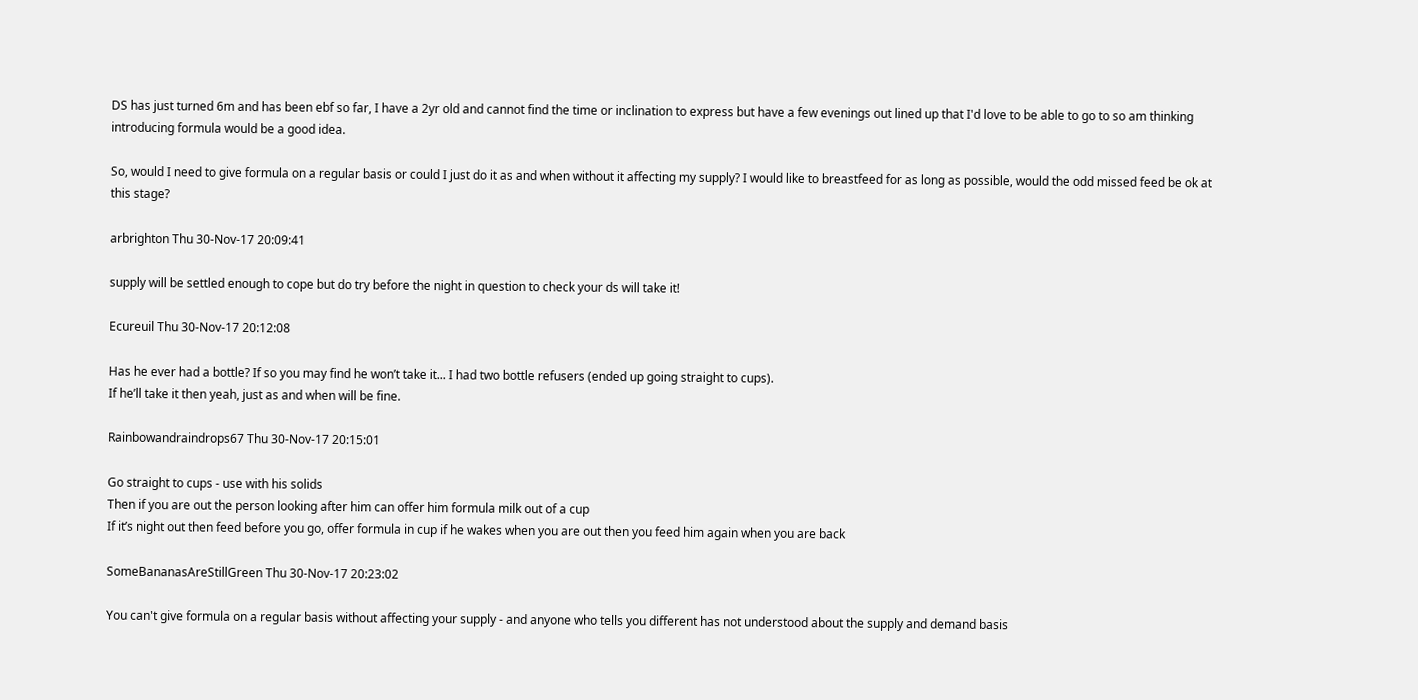DS has just turned 6m and has been ebf so far, I have a 2yr old and cannot find the time or inclination to express but have a few evenings out lined up that I'd love to be able to go to so am thinking introducing formula would be a good idea.

So, would I need to give formula on a regular basis or could I just do it as and when without it affecting my supply? I would like to breastfeed for as long as possible, would the odd missed feed be ok at this stage?

arbrighton Thu 30-Nov-17 20:09:41

supply will be settled enough to cope but do try before the night in question to check your ds will take it!

Ecureuil Thu 30-Nov-17 20:12:08

Has he ever had a bottle? If so you may find he won’t take it... I had two bottle refusers (ended up going straight to cups).
If he’ll take it then yeah, just as and when will be fine.

Rainbowandraindrops67 Thu 30-Nov-17 20:15:01

Go straight to cups - use with his solids
Then if you are out the person looking after him can offer him formula milk out of a cup
If it’s night out then feed before you go, offer formula in cup if he wakes when you are out then you feed him again when you are back

SomeBananasAreStillGreen Thu 30-Nov-17 20:23:02

You can't give formula on a regular basis without affecting your supply - and anyone who tells you different has not understood about the supply and demand basis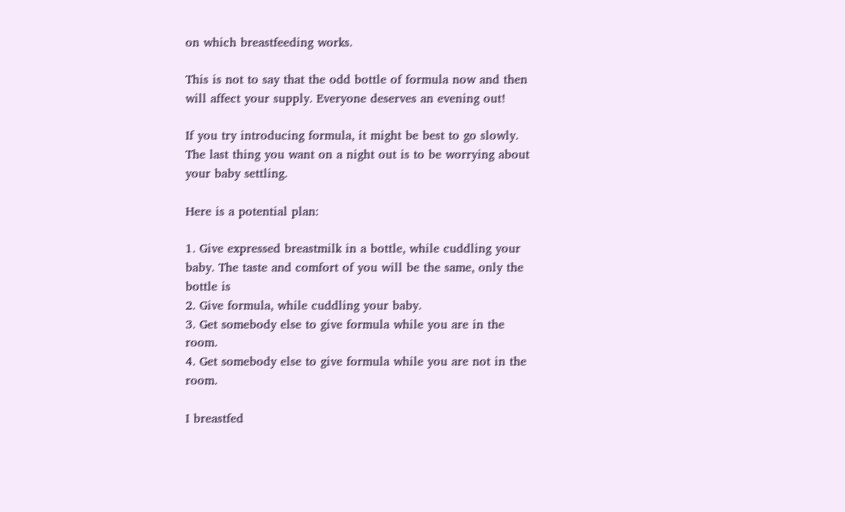on which breastfeeding works.

This is not to say that the odd bottle of formula now and then will affect your supply. Everyone deserves an evening out!

If you try introducing formula, it might be best to go slowly. The last thing you want on a night out is to be worrying about your baby settling.

Here is a potential plan:

1. Give expressed breastmilk in a bottle, while cuddling your baby. The taste and comfort of you will be the same, only the bottle is
2. Give formula, while cuddling your baby.
3. Get somebody else to give formula while you are in the room.
4. Get somebody else to give formula while you are not in the room.

I breastfed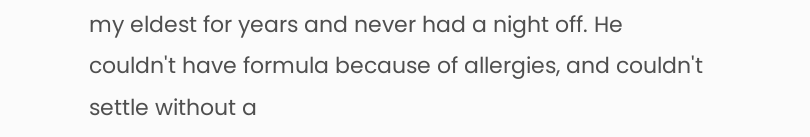my eldest for years and never had a night off. He couldn't have formula because of allergies, and couldn't settle without a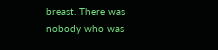breast. There was nobody who was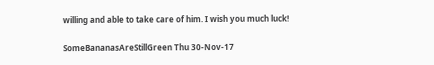willing and able to take care of him. I wish you much luck!

SomeBananasAreStillGreen Thu 30-Nov-17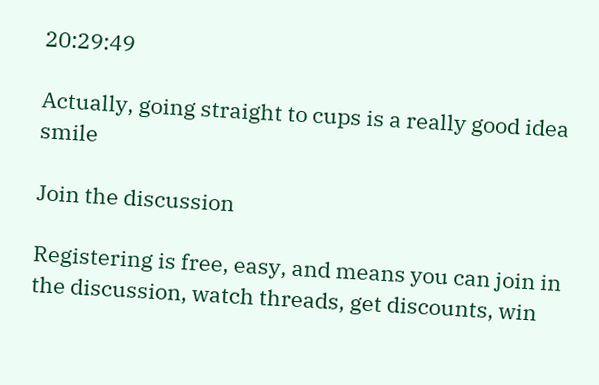20:29:49

Actually, going straight to cups is a really good idea smile

Join the discussion

Registering is free, easy, and means you can join in the discussion, watch threads, get discounts, win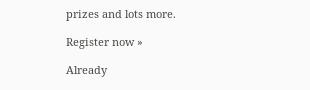prizes and lots more.

Register now »

Already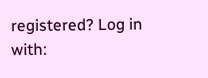registered? Log in with: